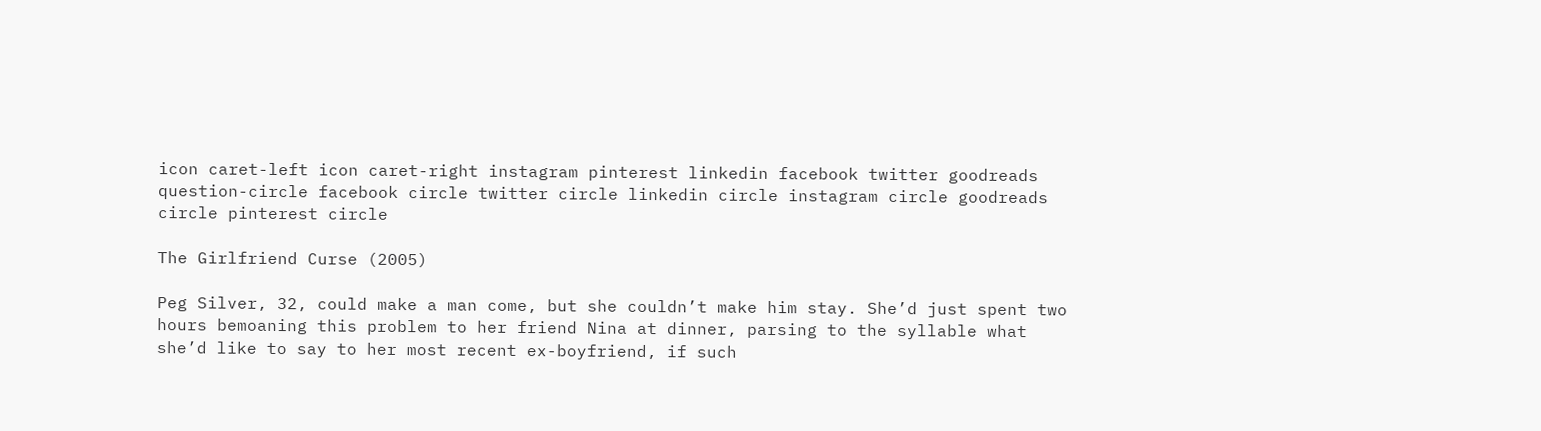icon caret-left icon caret-right instagram pinterest linkedin facebook twitter goodreads question-circle facebook circle twitter circle linkedin circle instagram circle goodreads circle pinterest circle

The Girlfriend Curse (2005)

Peg Silver, 32, could make a man come, but she couldn’t make him stay. She’d just spent two hours bemoaning this problem to her friend Nina at dinner, parsing to the syllable what she’d like to say to her most recent ex-boyfriend, if such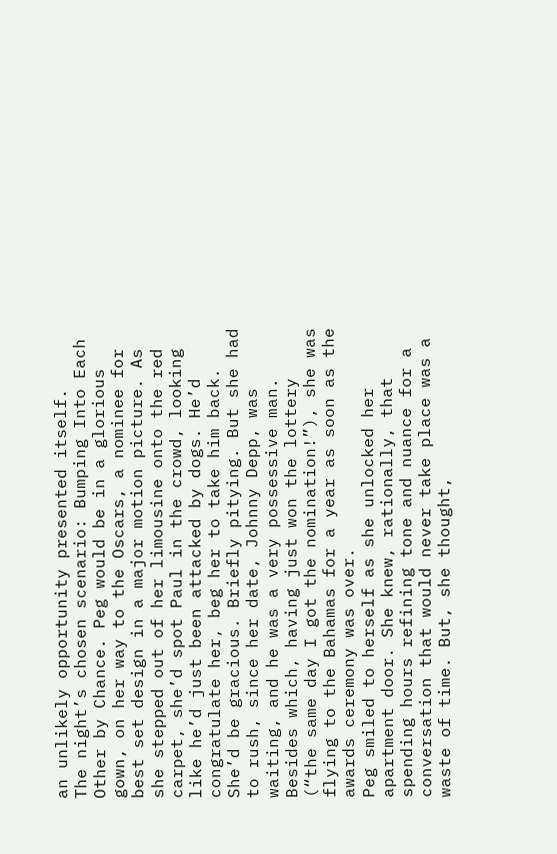an unlikely opportunity presented itself.
The night’s chosen scenario: Bumping Into Each Other by Chance. Peg would be in a glorious gown, on her way to the Oscars, a nominee for best set design in a major motion picture. As she stepped out of her limousine onto the red carpet, she’d spot Paul in the crowd, looking like he’d just been attacked by dogs. He’d congratulate her, beg her to take him back. She’d be gracious. Briefly pitying. But she had to rush, since her date, Johnny Depp, was waiting, and he was a very possessive man. Besides which, having just won the lottery (“the same day I got the nomination!”), she was flying to the Bahamas for a year as soon as the awards ceremony was over.
Peg smiled to herself as she unlocked her apartment door. She knew, rationally, that spending hours refining tone and nuance for a conversation that would never take place was a waste of time. But, she thought,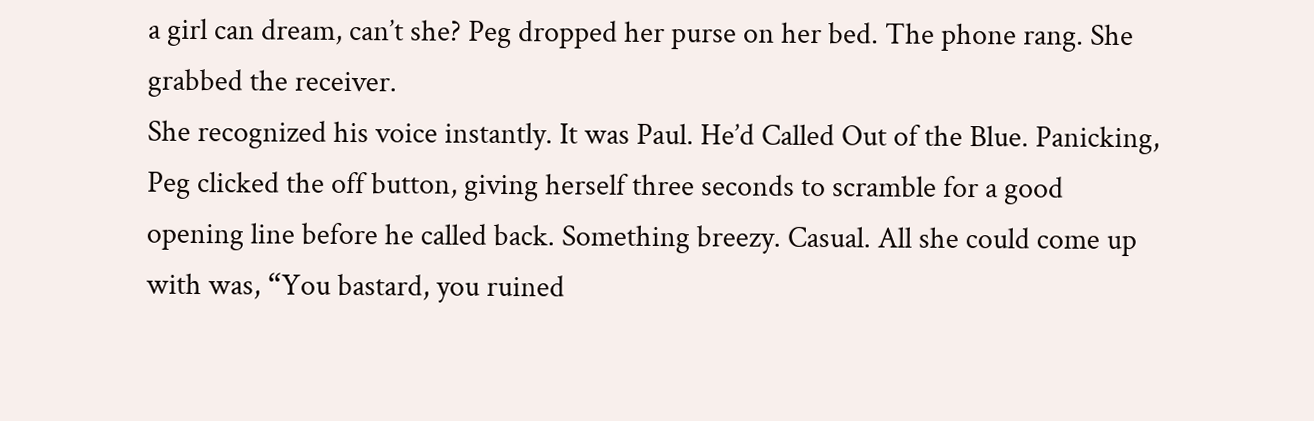a girl can dream, can’t she? Peg dropped her purse on her bed. The phone rang. She grabbed the receiver.
She recognized his voice instantly. It was Paul. He’d Called Out of the Blue. Panicking, Peg clicked the off button, giving herself three seconds to scramble for a good opening line before he called back. Something breezy. Casual. All she could come up with was, “You bastard, you ruined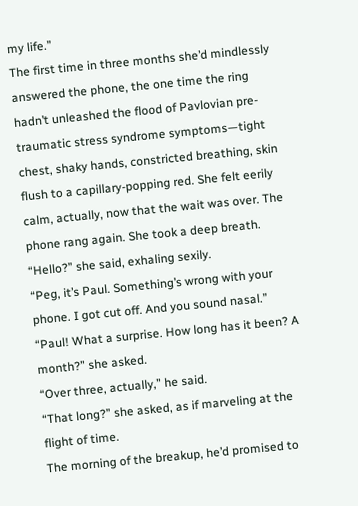my life.”
The first time in three months she’d mindlessly answered the phone, the one time the ring hadn’t unleashed the flood of Pavlovian pre-traumatic stress syndrome symptoms—tight chest, shaky hands, constricted breathing, skin flush to a capillary-popping red. She felt eerily calm, actually, now that the wait was over. The phone rang again. She took a deep breath.
“Hello?” she said, exhaling sexily.
“Peg, it’s Paul. Something’s wrong with your phone. I got cut off. And you sound nasal.”
“Paul! What a surprise. How long has it been? A month?” she asked.
“Over three, actually,” he said.
“That long?” she asked, as if marveling at the flight of time.
The morning of the breakup, he’d promised to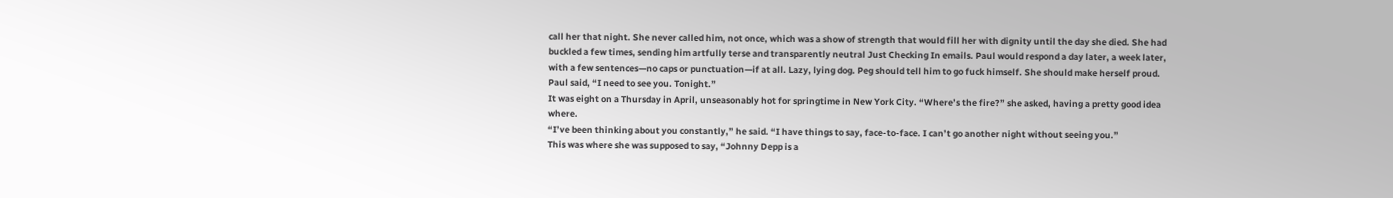call her that night. She never called him, not once, which was a show of strength that would fill her with dignity until the day she died. She had buckled a few times, sending him artfully terse and transparently neutral Just Checking In emails. Paul would respond a day later, a week later, with a few sentences—no caps or punctuation—if at all. Lazy, lying dog. Peg should tell him to go fuck himself. She should make herself proud.
Paul said, “I need to see you. Tonight.”
It was eight on a Thursday in April, unseasonably hot for springtime in New York City. “Where’s the fire?” she asked, having a pretty good idea where.
“I’ve been thinking about you constantly,” he said. “I have things to say, face-to-face. I can’t go another night without seeing you.”
This was where she was supposed to say, “Johnny Depp is a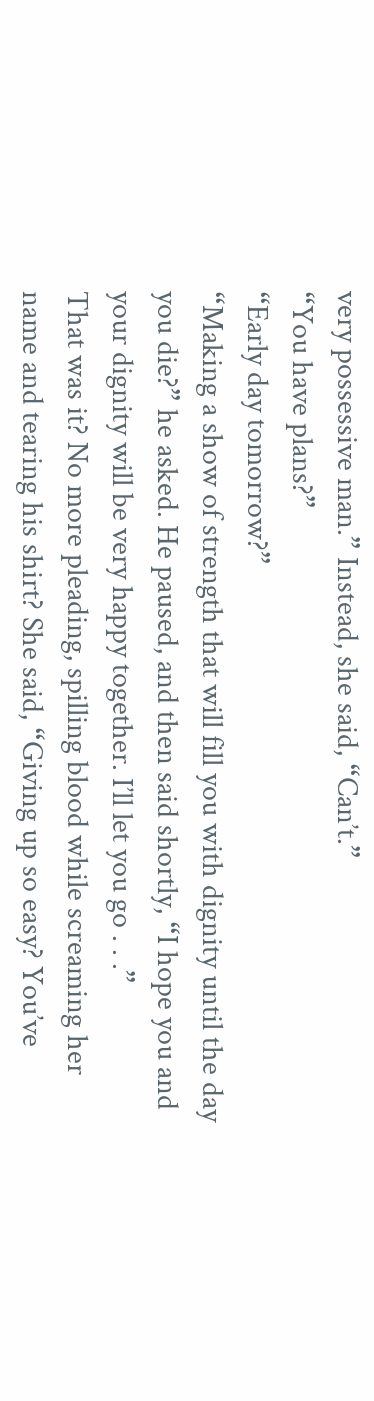very possessive man.” Instead, she said, “Can’t.”
“You have plans?”
“Early day tomorrow?”
“Making a show of strength that will fill you with dignity until the day you die?” he asked. He paused, and then said shortly, “I hope you and your dignity will be very happy together. I’ll let you go . . .”
That was it? No more pleading, spilling blood while screaming her name and tearing his shirt? She said, “Giving up so easy? You’ve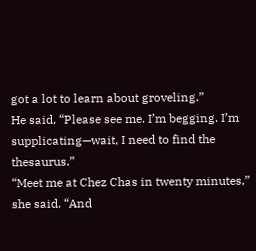got a lot to learn about groveling.”
He said, “Please see me. I’m begging. I’m supplicating—wait, I need to find the thesaurus.”
“Meet me at Chez Chas in twenty minutes,” she said. “And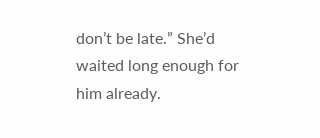don’t be late.” She’d waited long enough for him already.